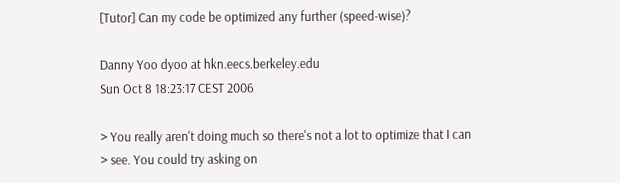[Tutor] Can my code be optimized any further (speed-wise)?

Danny Yoo dyoo at hkn.eecs.berkeley.edu
Sun Oct 8 18:23:17 CEST 2006

> You really aren't doing much so there's not a lot to optimize that I can
> see. You could try asking on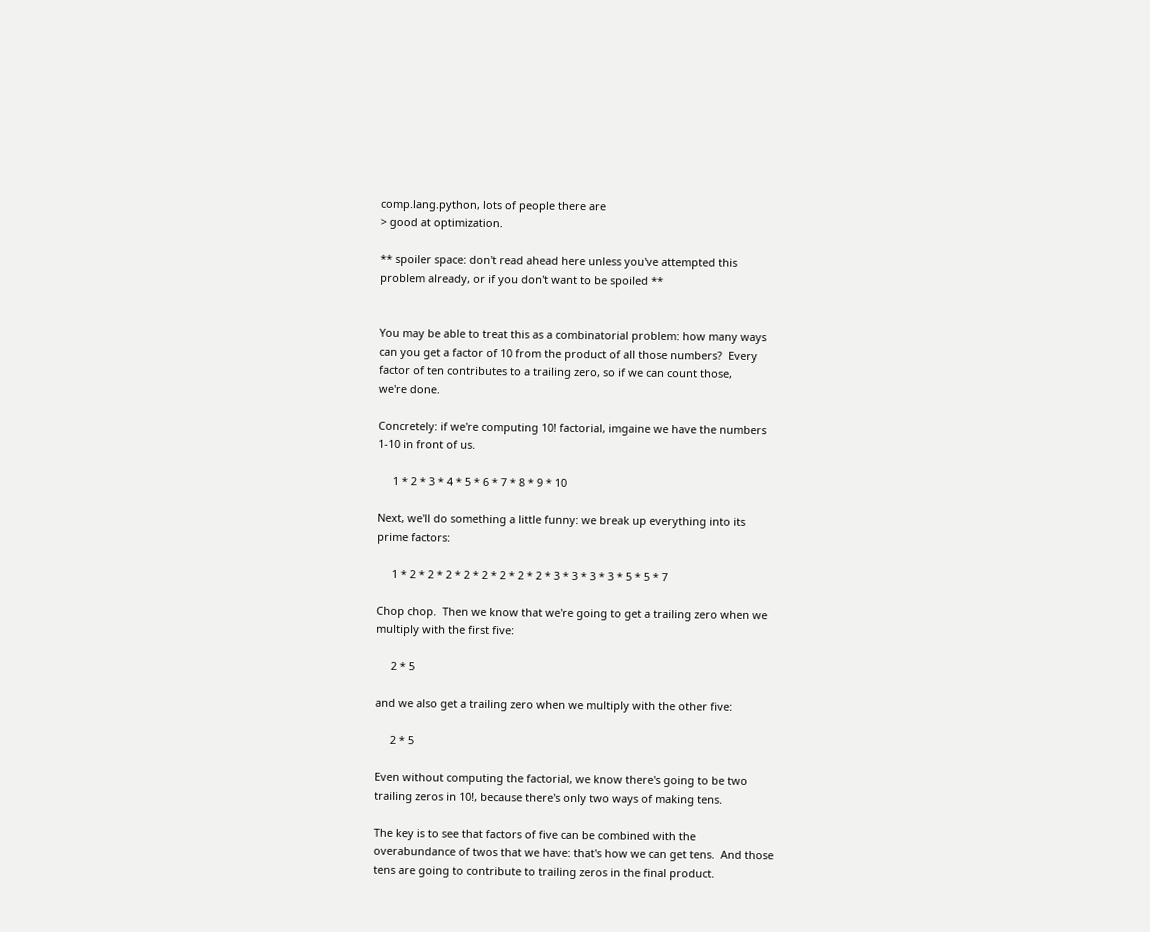comp.lang.python, lots of people there are
> good at optimization.

** spoiler space: don't read ahead here unless you've attempted this
problem already, or if you don't want to be spoiled **


You may be able to treat this as a combinatorial problem: how many ways
can you get a factor of 10 from the product of all those numbers?  Every
factor of ten contributes to a trailing zero, so if we can count those,
we're done.

Concretely: if we're computing 10! factorial, imgaine we have the numbers
1-10 in front of us.

     1 * 2 * 3 * 4 * 5 * 6 * 7 * 8 * 9 * 10

Next, we'll do something a little funny: we break up everything into its
prime factors:

     1 * 2 * 2 * 2 * 2 * 2 * 2 * 2 * 2 * 3 * 3 * 3 * 3 * 5 * 5 * 7

Chop chop.  Then we know that we're going to get a trailing zero when we
multiply with the first five:

     2 * 5

and we also get a trailing zero when we multiply with the other five:

     2 * 5

Even without computing the factorial, we know there's going to be two
trailing zeros in 10!, because there's only two ways of making tens.

The key is to see that factors of five can be combined with the
overabundance of twos that we have: that's how we can get tens.  And those
tens are going to contribute to trailing zeros in the final product.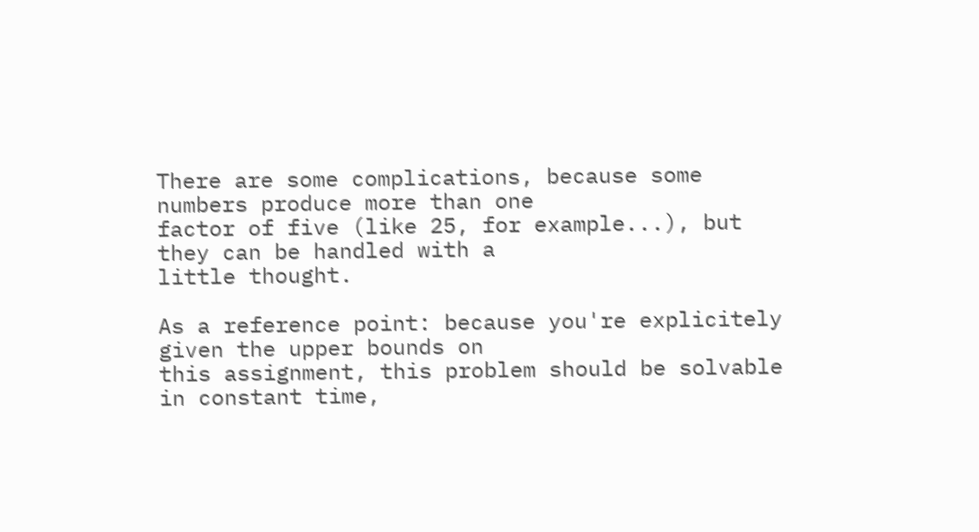There are some complications, because some numbers produce more than one
factor of five (like 25, for example...), but they can be handled with a
little thought.

As a reference point: because you're explicitely given the upper bounds on
this assignment, this problem should be solvable in constant time,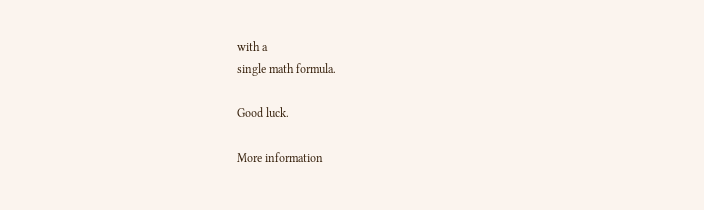with a
single math formula.

Good luck.

More information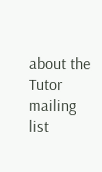about the Tutor mailing list